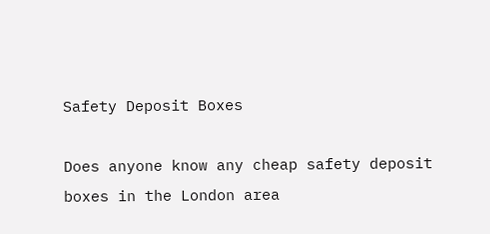Safety Deposit Boxes

Does anyone know any cheap safety deposit boxes in the London area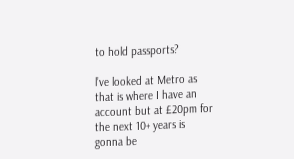to hold passports?

l’ve looked at Metro as that is where I have an account but at £20pm for the next 10+ years is gonna be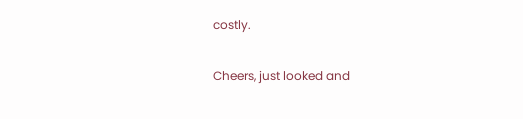costly.

Cheers, just looked and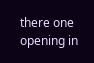there one opening in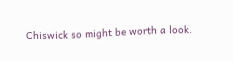Chiswick so might be worth a look.